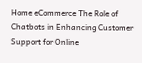Home eCommerce The Role of Chatbots in Enhancing Customer Support for Online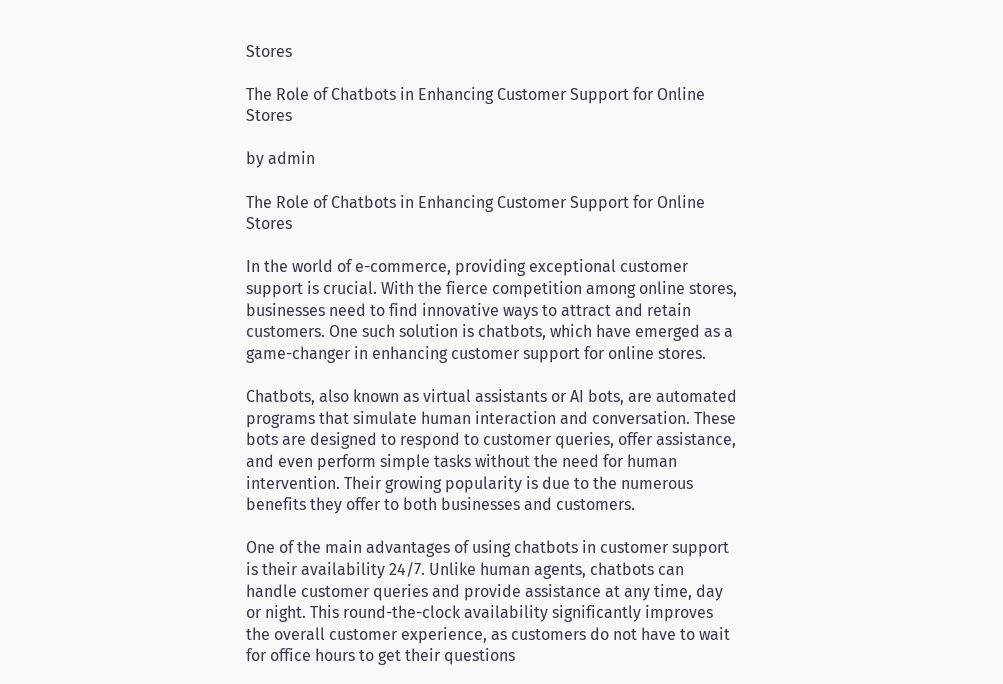Stores

The Role of Chatbots in Enhancing Customer Support for Online Stores

by admin

The Role of Chatbots in Enhancing Customer Support for Online Stores

In the world of e-commerce, providing exceptional customer support is crucial. With the fierce competition among online stores, businesses need to find innovative ways to attract and retain customers. One such solution is chatbots, which have emerged as a game-changer in enhancing customer support for online stores.

Chatbots, also known as virtual assistants or AI bots, are automated programs that simulate human interaction and conversation. These bots are designed to respond to customer queries, offer assistance, and even perform simple tasks without the need for human intervention. Their growing popularity is due to the numerous benefits they offer to both businesses and customers.

One of the main advantages of using chatbots in customer support is their availability 24/7. Unlike human agents, chatbots can handle customer queries and provide assistance at any time, day or night. This round-the-clock availability significantly improves the overall customer experience, as customers do not have to wait for office hours to get their questions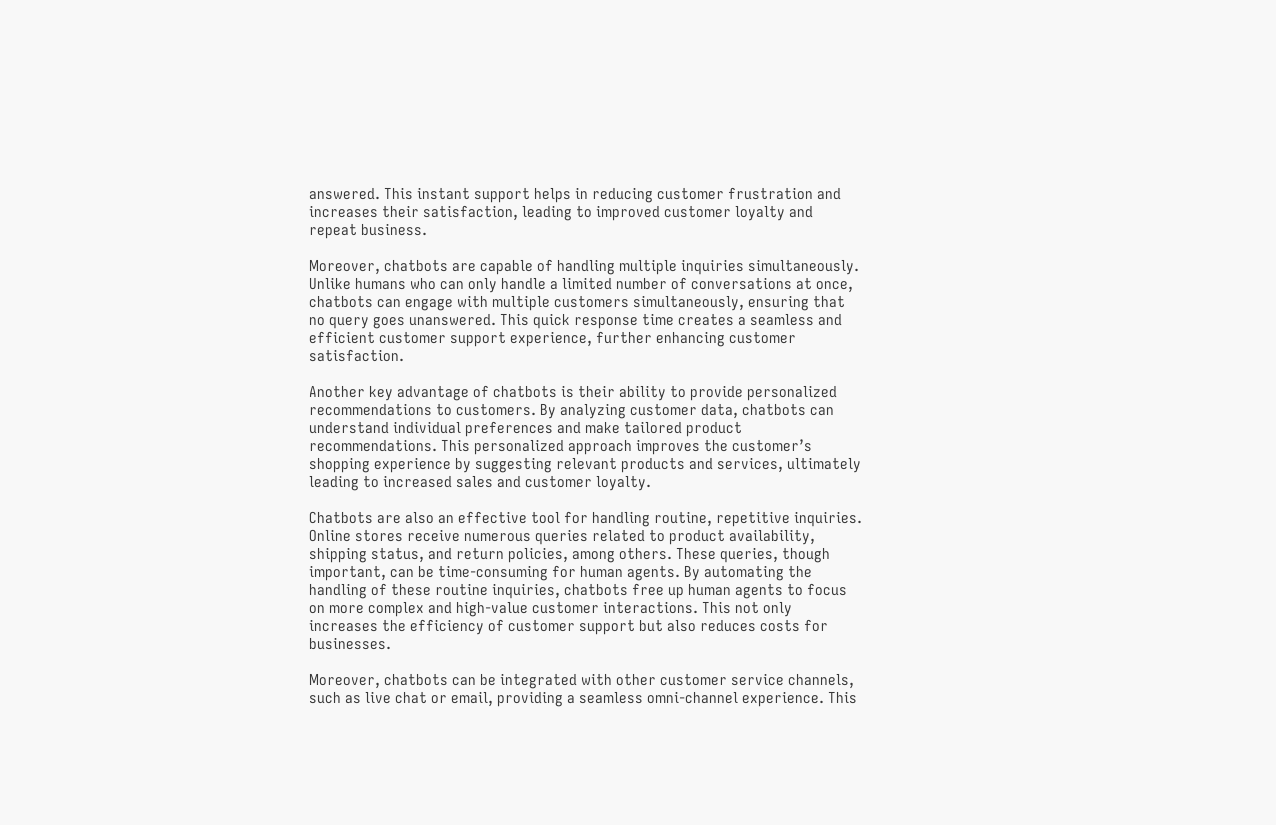answered. This instant support helps in reducing customer frustration and increases their satisfaction, leading to improved customer loyalty and repeat business.

Moreover, chatbots are capable of handling multiple inquiries simultaneously. Unlike humans who can only handle a limited number of conversations at once, chatbots can engage with multiple customers simultaneously, ensuring that no query goes unanswered. This quick response time creates a seamless and efficient customer support experience, further enhancing customer satisfaction.

Another key advantage of chatbots is their ability to provide personalized recommendations to customers. By analyzing customer data, chatbots can understand individual preferences and make tailored product recommendations. This personalized approach improves the customer’s shopping experience by suggesting relevant products and services, ultimately leading to increased sales and customer loyalty.

Chatbots are also an effective tool for handling routine, repetitive inquiries. Online stores receive numerous queries related to product availability, shipping status, and return policies, among others. These queries, though important, can be time-consuming for human agents. By automating the handling of these routine inquiries, chatbots free up human agents to focus on more complex and high-value customer interactions. This not only increases the efficiency of customer support but also reduces costs for businesses.

Moreover, chatbots can be integrated with other customer service channels, such as live chat or email, providing a seamless omni-channel experience. This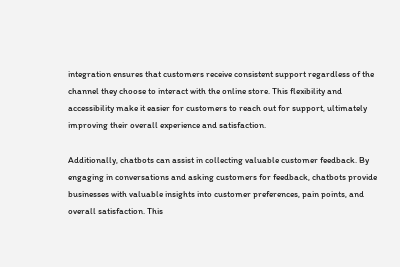integration ensures that customers receive consistent support regardless of the channel they choose to interact with the online store. This flexibility and accessibility make it easier for customers to reach out for support, ultimately improving their overall experience and satisfaction.

Additionally, chatbots can assist in collecting valuable customer feedback. By engaging in conversations and asking customers for feedback, chatbots provide businesses with valuable insights into customer preferences, pain points, and overall satisfaction. This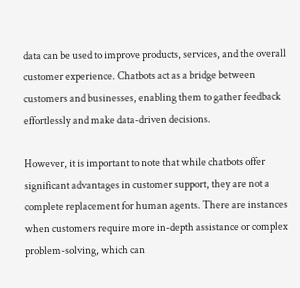data can be used to improve products, services, and the overall customer experience. Chatbots act as a bridge between customers and businesses, enabling them to gather feedback effortlessly and make data-driven decisions.

However, it is important to note that while chatbots offer significant advantages in customer support, they are not a complete replacement for human agents. There are instances when customers require more in-depth assistance or complex problem-solving, which can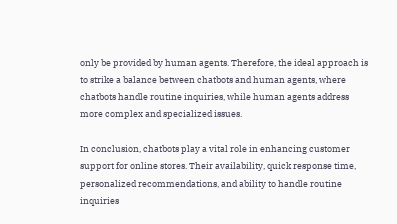only be provided by human agents. Therefore, the ideal approach is to strike a balance between chatbots and human agents, where chatbots handle routine inquiries, while human agents address more complex and specialized issues.

In conclusion, chatbots play a vital role in enhancing customer support for online stores. Their availability, quick response time, personalized recommendations, and ability to handle routine inquiries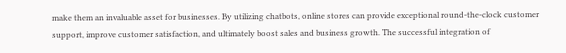make them an invaluable asset for businesses. By utilizing chatbots, online stores can provide exceptional round-the-clock customer support, improve customer satisfaction, and ultimately boost sales and business growth. The successful integration of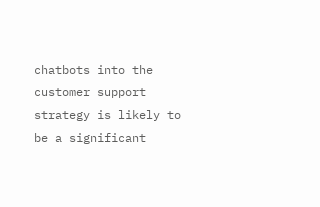chatbots into the customer support strategy is likely to be a significant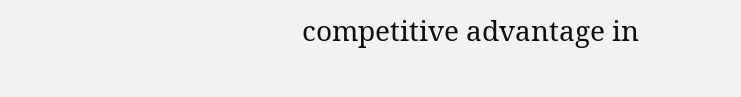competitive advantage in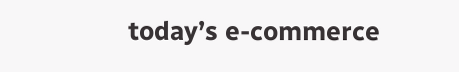today’s e-commerce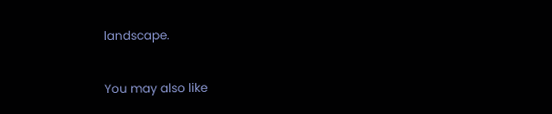landscape.

You may also like